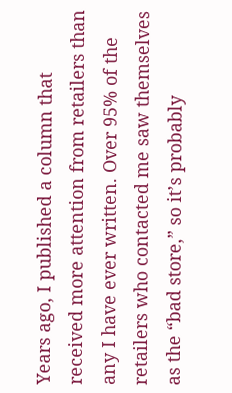Years ago, I published a column that received more attention from retailers than any I have ever written. Over 95% of the retailers who contacted me saw themselves as the “bad store,” so it’s probably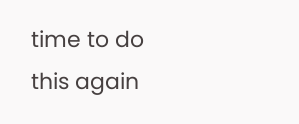time to do this again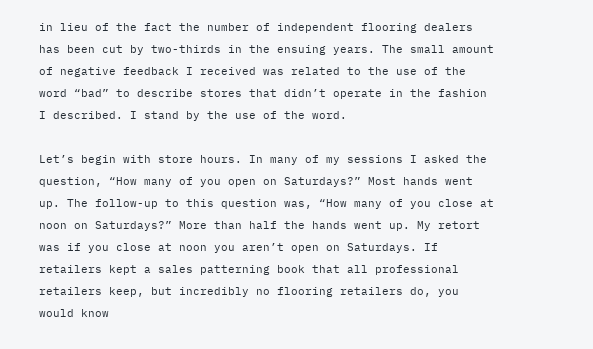in lieu of the fact the number of independent flooring dealers has been cut by two-thirds in the ensuing years. The small amount of negative feedback I received was related to the use of the word “bad” to describe stores that didn’t operate in the fashion I described. I stand by the use of the word.

Let’s begin with store hours. In many of my sessions I asked the question, “How many of you open on Saturdays?” Most hands went up. The follow-up to this question was, “How many of you close at noon on Saturdays?” More than half the hands went up. My retort was if you close at noon you aren’t open on Saturdays. If retailers kept a sales patterning book that all professional retailers keep, but incredibly no flooring retailers do, you would know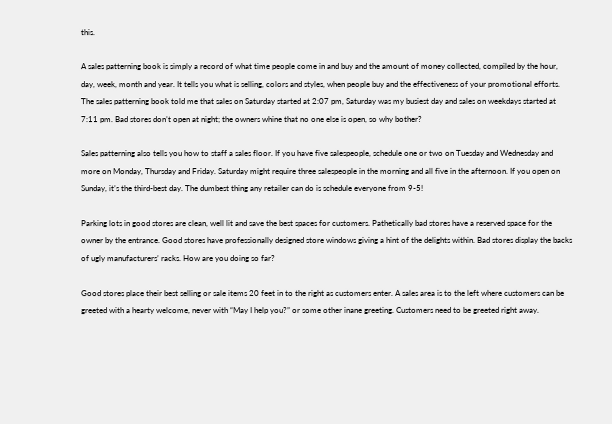this.

A sales patterning book is simply a record of what time people come in and buy and the amount of money collected, compiled by the hour, day, week, month and year. It tells you what is selling, colors and styles, when people buy and the effectiveness of your promotional efforts. The sales patterning book told me that sales on Saturday started at 2:07 pm, Saturday was my busiest day and sales on weekdays started at 7:11 pm. Bad stores don’t open at night; the owners whine that no one else is open, so why bother?

Sales patterning also tells you how to staff a sales floor. If you have five salespeople, schedule one or two on Tuesday and Wednesday and more on Monday, Thursday and Friday. Saturday might require three salespeople in the morning and all five in the afternoon. If you open on Sunday, it’s the third-best day. The dumbest thing any retailer can do is schedule everyone from 9-5!

Parking lots in good stores are clean, well lit and save the best spaces for customers. Pathetically bad stores have a reserved space for the owner by the entrance. Good stores have professionally designed store windows giving a hint of the delights within. Bad stores display the backs of ugly manufacturers’ racks. How are you doing so far?

Good stores place their best selling or sale items 20 feet in to the right as customers enter. A sales area is to the left where customers can be greeted with a hearty welcome, never with “May I help you?” or some other inane greeting. Customers need to be greeted right away.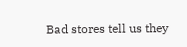Bad stores tell us they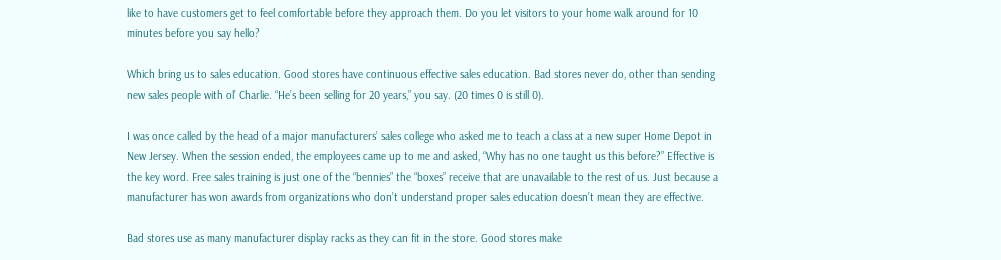like to have customers get to feel comfortable before they approach them. Do you let visitors to your home walk around for 10 minutes before you say hello?

Which bring us to sales education. Good stores have continuous effective sales education. Bad stores never do, other than sending new sales people with ol’ Charlie. “He’s been selling for 20 years,” you say. (20 times 0 is still 0).

I was once called by the head of a major manufacturers’ sales college who asked me to teach a class at a new super Home Depot in New Jersey. When the session ended, the employees came up to me and asked, “Why has no one taught us this before?” Effective is the key word. Free sales training is just one of the “bennies” the “boxes” receive that are unavailable to the rest of us. Just because a manufacturer has won awards from organizations who don’t understand proper sales education doesn’t mean they are effective.

Bad stores use as many manufacturer display racks as they can fit in the store. Good stores make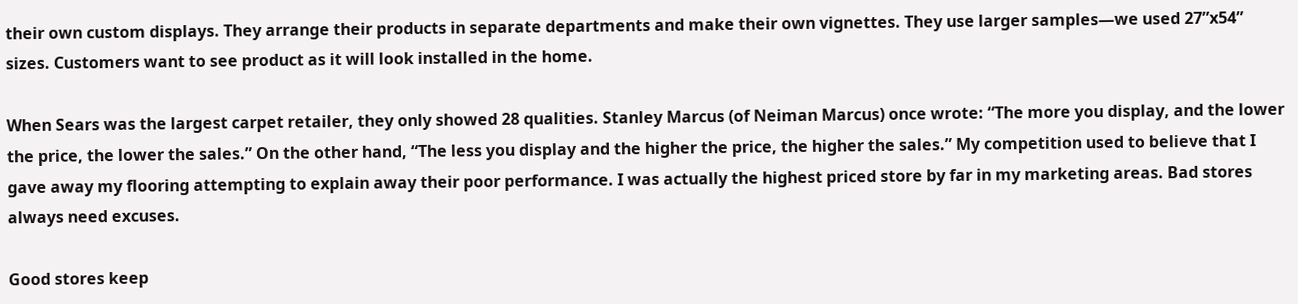their own custom displays. They arrange their products in separate departments and make their own vignettes. They use larger samples—we used 27”x54” sizes. Customers want to see product as it will look installed in the home.

When Sears was the largest carpet retailer, they only showed 28 qualities. Stanley Marcus (of Neiman Marcus) once wrote: “The more you display, and the lower the price, the lower the sales.” On the other hand, “The less you display and the higher the price, the higher the sales.” My competition used to believe that I gave away my flooring attempting to explain away their poor performance. I was actually the highest priced store by far in my marketing areas. Bad stores always need excuses.

Good stores keep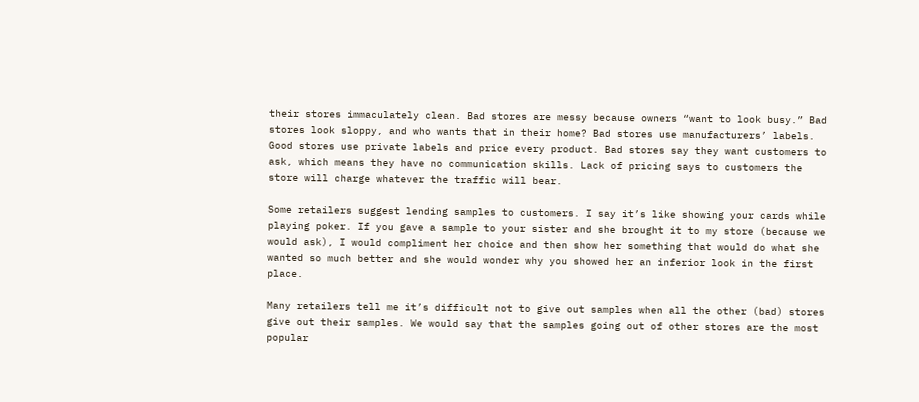their stores immaculately clean. Bad stores are messy because owners “want to look busy.” Bad stores look sloppy, and who wants that in their home? Bad stores use manufacturers’ labels. Good stores use private labels and price every product. Bad stores say they want customers to ask, which means they have no communication skills. Lack of pricing says to customers the store will charge whatever the traffic will bear.

Some retailers suggest lending samples to customers. I say it’s like showing your cards while playing poker. If you gave a sample to your sister and she brought it to my store (because we would ask), I would compliment her choice and then show her something that would do what she wanted so much better and she would wonder why you showed her an inferior look in the first place.

Many retailers tell me it’s difficult not to give out samples when all the other (bad) stores give out their samples. We would say that the samples going out of other stores are the most popular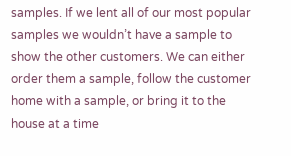samples. If we lent all of our most popular samples we wouldn’t have a sample to show the other customers. We can either order them a sample, follow the customer home with a sample, or bring it to the house at a time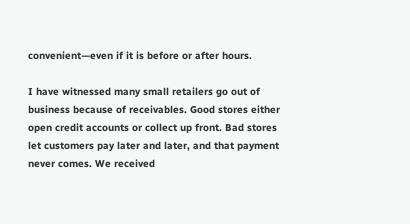convenient—even if it is before or after hours.

I have witnessed many small retailers go out of business because of receivables. Good stores either open credit accounts or collect up front. Bad stores let customers pay later and later, and that payment never comes. We received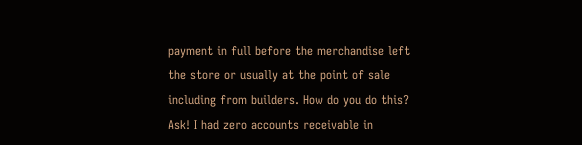payment in full before the merchandise left the store or usually at the point of sale including from builders. How do you do this? Ask! I had zero accounts receivable in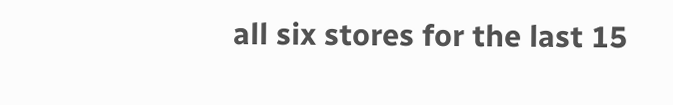all six stores for the last 15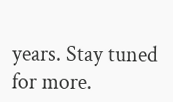years. Stay tuned for more.